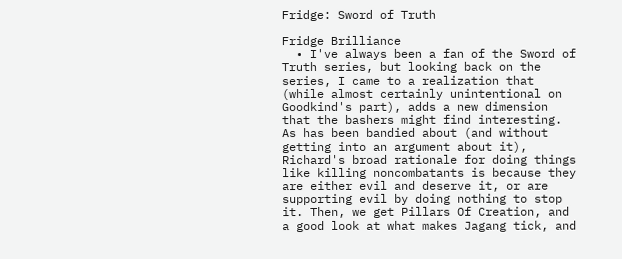Fridge: Sword of Truth

Fridge Brilliance
  • I've always been a fan of the Sword of Truth series, but looking back on the series, I came to a realization that (while almost certainly unintentional on Goodkind's part), adds a new dimension that the bashers might find interesting. As has been bandied about (and without getting into an argument about it), Richard's broad rationale for doing things like killing noncombatants is because they are either evil and deserve it, or are supporting evil by doing nothing to stop it. Then, we get Pillars Of Creation, and a good look at what makes Jagang tick, and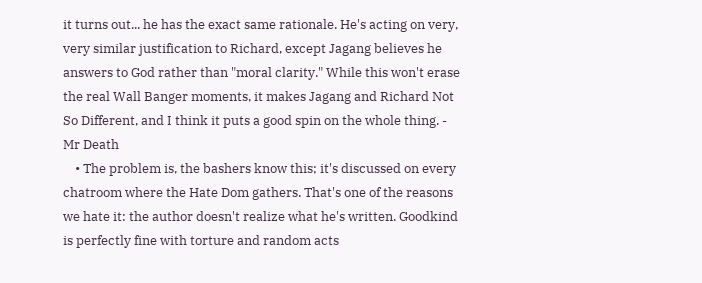it turns out... he has the exact same rationale. He's acting on very, very similar justification to Richard, except Jagang believes he answers to God rather than "moral clarity." While this won't erase the real Wall Banger moments, it makes Jagang and Richard Not So Different, and I think it puts a good spin on the whole thing. - Mr Death
    • The problem is, the bashers know this; it's discussed on every chatroom where the Hate Dom gathers. That's one of the reasons we hate it: the author doesn't realize what he's written. Goodkind is perfectly fine with torture and random acts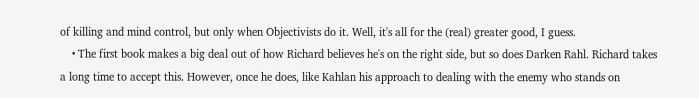of killing and mind control, but only when Objectivists do it. Well, it's all for the (real) greater good, I guess.
    • The first book makes a big deal out of how Richard believes he's on the right side, but so does Darken Rahl. Richard takes a long time to accept this. However, once he does, like Kahlan his approach to dealing with the enemy who stands on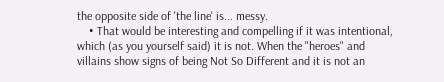the opposite side of 'the line' is... messy.
    • That would be interesting and compelling if it was intentional, which (as you yourself said) it is not. When the "heroes" and villains show signs of being Not So Different and it is not an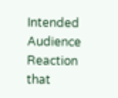Intended Audience Reaction that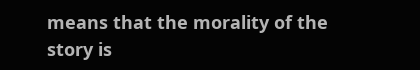means that the morality of the story is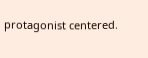protagonist centered.